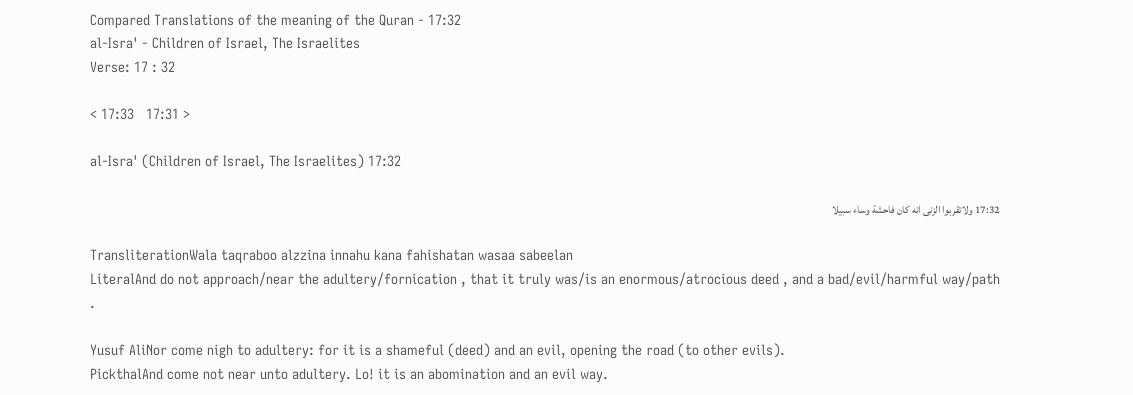Compared Translations of the meaning of the Quran - 17:32
al-Isra' - Children of Israel, The Israelites
Verse: 17 : 32

< 17:33   17:31 >

al-Isra' (Children of Israel, The Israelites) 17:32

17:32 ولاتقربوا الزنى انه كان فاحشة وساء سبيلا

TransliterationWala taqraboo alzzina innahu kana fahishatan wasaa sabeelan
LiteralAnd do not approach/near the adultery/fornication , that it truly was/is an enormous/atrocious deed , and a bad/evil/harmful way/path .

Yusuf AliNor come nigh to adultery: for it is a shameful (deed) and an evil, opening the road (to other evils).
PickthalAnd come not near unto adultery. Lo! it is an abomination and an evil way.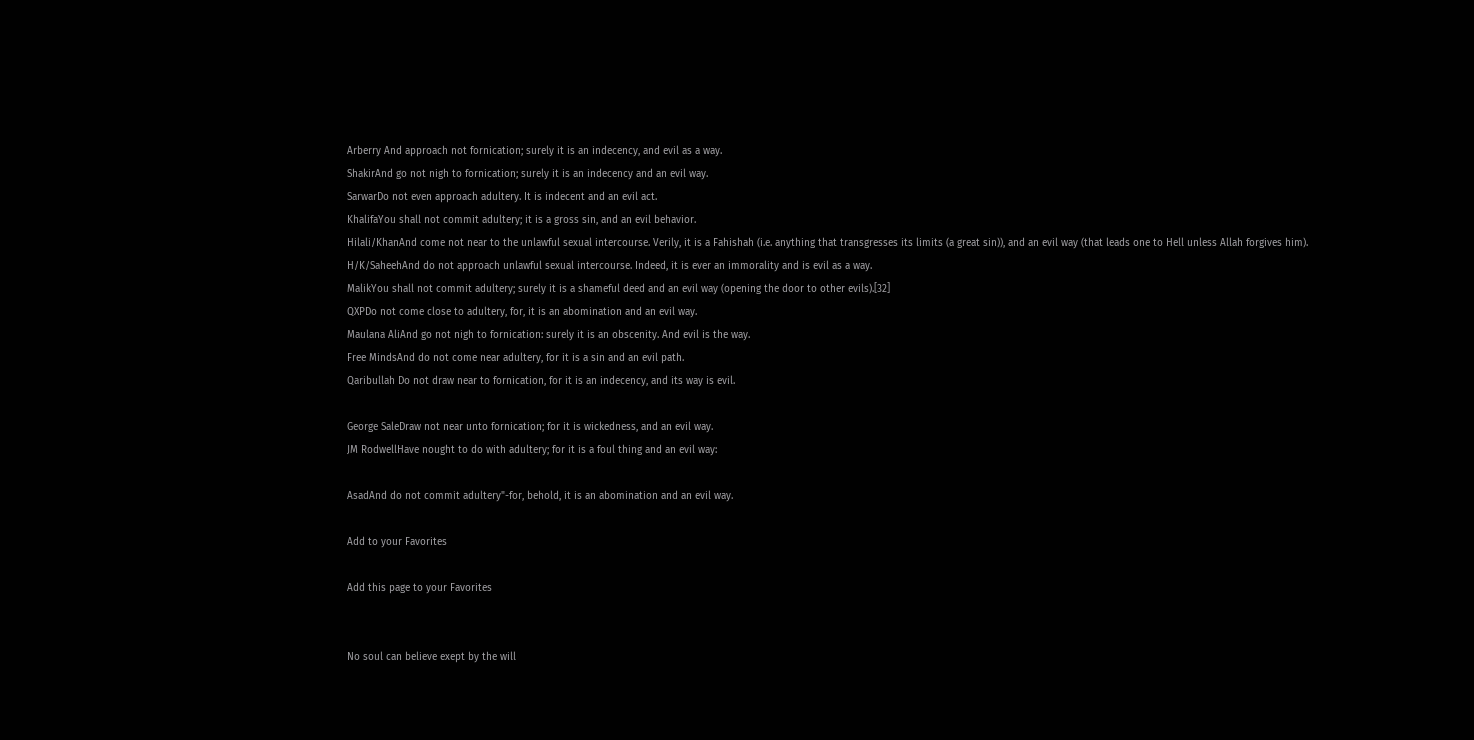Arberry And approach not fornication; surely it is an indecency, and evil as a way.
ShakirAnd go not nigh to fornication; surely it is an indecency and an evil way.
SarwarDo not even approach adultery. It is indecent and an evil act.
KhalifaYou shall not commit adultery; it is a gross sin, and an evil behavior.
Hilali/KhanAnd come not near to the unlawful sexual intercourse. Verily, it is a Fahishah (i.e. anything that transgresses its limits (a great sin)), and an evil way (that leads one to Hell unless Allah forgives him).
H/K/SaheehAnd do not approach unlawful sexual intercourse. Indeed, it is ever an immorality and is evil as a way.
MalikYou shall not commit adultery; surely it is a shameful deed and an evil way (opening the door to other evils).[32]
QXPDo not come close to adultery, for, it is an abomination and an evil way.
Maulana AliAnd go not nigh to fornication: surely it is an obscenity. And evil is the way.
Free MindsAnd do not come near adultery, for it is a sin and an evil path.
Qaribullah Do not draw near to fornication, for it is an indecency, and its way is evil.

George SaleDraw not near unto fornication; for it is wickedness, and an evil way.
JM RodwellHave nought to do with adultery; for it is a foul thing and an evil way:

AsadAnd do not commit adultery"-for, behold, it is an abomination and an evil way.

Add to your Favorites

Add this page to your Favorites


No soul can believe exept by the will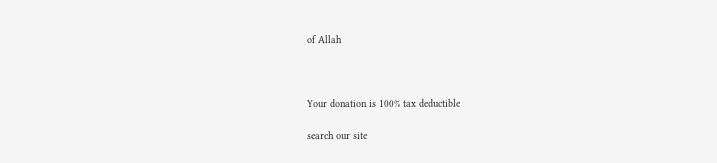of Allah



Your donation is 100% tax deductible

search our site